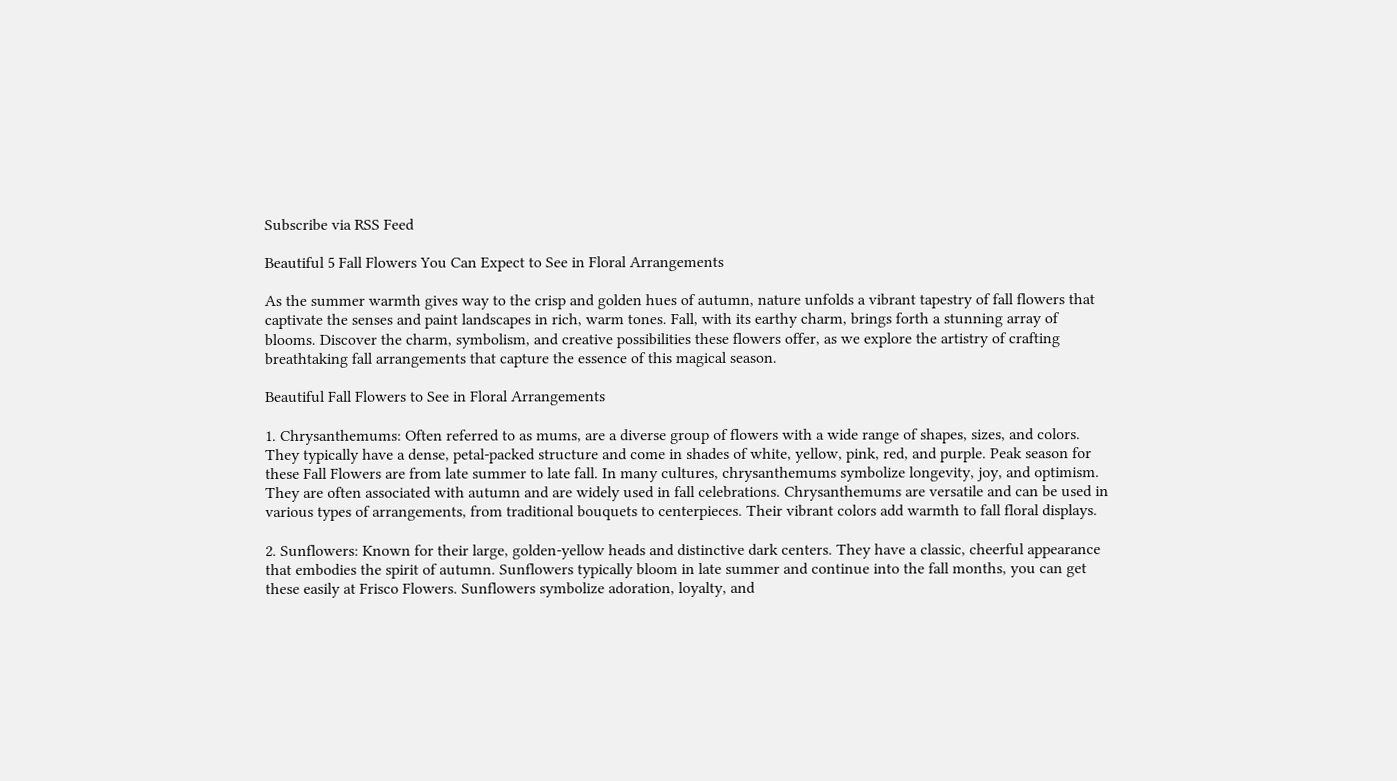Subscribe via RSS Feed

Beautiful 5 Fall Flowers You Can Expect to See in Floral Arrangements

As the summer warmth gives way to the crisp and golden hues of autumn, nature unfolds a vibrant tapestry of fall flowers that captivate the senses and paint landscapes in rich, warm tones. Fall, with its earthy charm, brings forth a stunning array of blooms. Discover the charm, symbolism, and creative possibilities these flowers offer, as we explore the artistry of crafting breathtaking fall arrangements that capture the essence of this magical season.

Beautiful Fall Flowers to See in Floral Arrangements

1. Chrysanthemums: Often referred to as mums, are a diverse group of flowers with a wide range of shapes, sizes, and colors. They typically have a dense, petal-packed structure and come in shades of white, yellow, pink, red, and purple. Peak season for these Fall Flowers are from late summer to late fall. In many cultures, chrysanthemums symbolize longevity, joy, and optimism. They are often associated with autumn and are widely used in fall celebrations. Chrysanthemums are versatile and can be used in various types of arrangements, from traditional bouquets to centerpieces. Their vibrant colors add warmth to fall floral displays.

2. Sunflowers: Known for their large, golden-yellow heads and distinctive dark centers. They have a classic, cheerful appearance that embodies the spirit of autumn. Sunflowers typically bloom in late summer and continue into the fall months, you can get these easily at Frisco Flowers. Sunflowers symbolize adoration, loyalty, and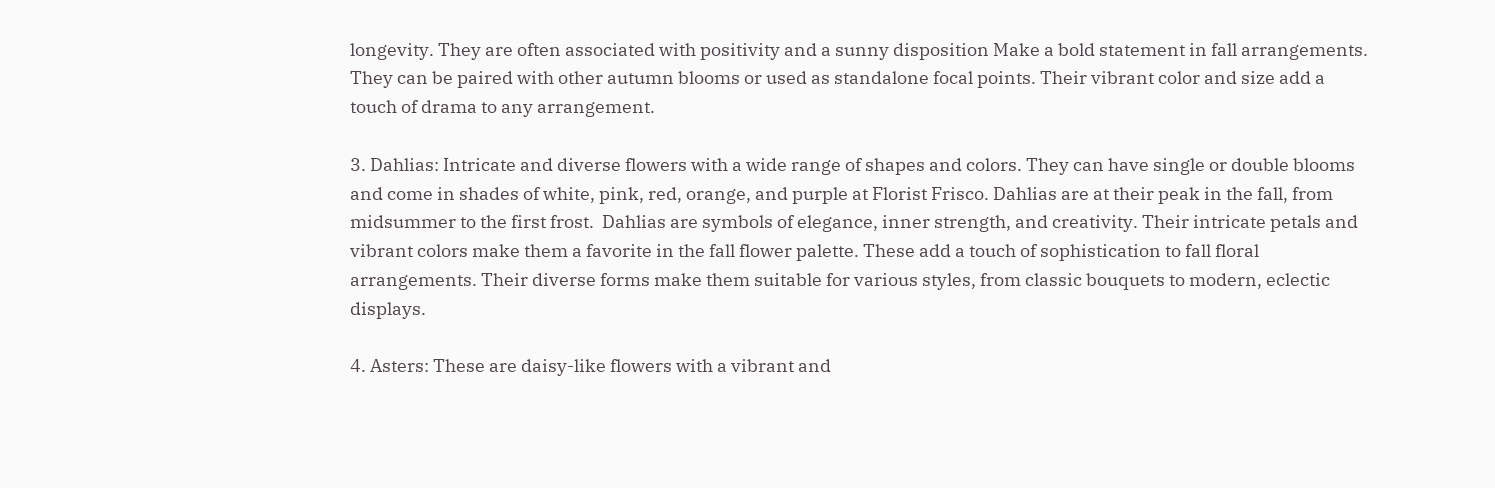longevity. They are often associated with positivity and a sunny disposition Make a bold statement in fall arrangements. They can be paired with other autumn blooms or used as standalone focal points. Their vibrant color and size add a touch of drama to any arrangement.

3. Dahlias: Intricate and diverse flowers with a wide range of shapes and colors. They can have single or double blooms and come in shades of white, pink, red, orange, and purple at Florist Frisco. Dahlias are at their peak in the fall, from midsummer to the first frost.  Dahlias are symbols of elegance, inner strength, and creativity. Their intricate petals and vibrant colors make them a favorite in the fall flower palette. These add a touch of sophistication to fall floral arrangements. Their diverse forms make them suitable for various styles, from classic bouquets to modern, eclectic displays.

4. Asters: These are daisy-like flowers with a vibrant and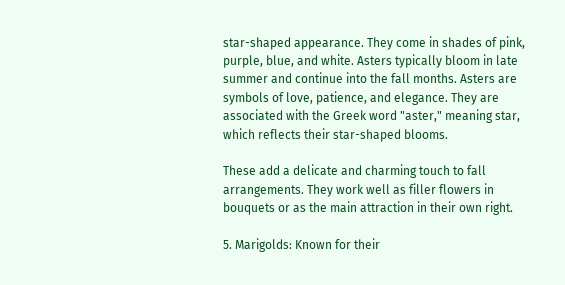star-shaped appearance. They come in shades of pink, purple, blue, and white. Asters typically bloom in late summer and continue into the fall months. Asters are symbols of love, patience, and elegance. They are associated with the Greek word "aster," meaning star, which reflects their star-shaped blooms.

These add a delicate and charming touch to fall arrangements. They work well as filler flowers in bouquets or as the main attraction in their own right.

5. Marigolds: Known for their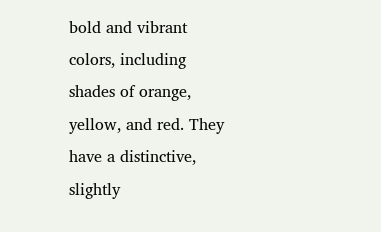bold and vibrant colors, including shades of orange, yellow, and red. They have a distinctive, slightly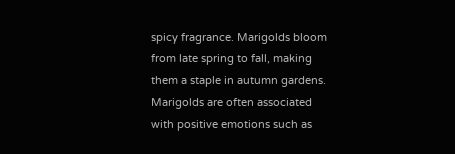spicy fragrance. Marigolds bloom from late spring to fall, making them a staple in autumn gardens. Marigolds are often associated with positive emotions such as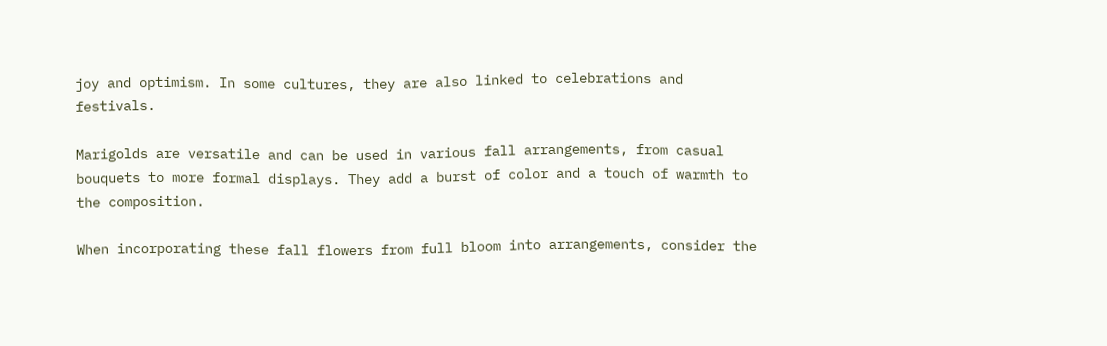joy and optimism. In some cultures, they are also linked to celebrations and festivals.

Marigolds are versatile and can be used in various fall arrangements, from casual bouquets to more formal displays. They add a burst of color and a touch of warmth to the composition.

When incorporating these fall flowers from full bloom into arrangements, consider the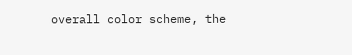overall color scheme, the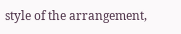style of the arrangement,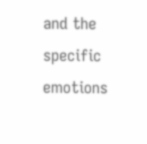and the specific emotions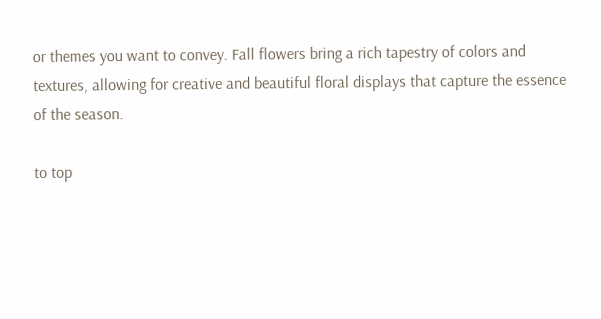or themes you want to convey. Fall flowers bring a rich tapestry of colors and textures, allowing for creative and beautiful floral displays that capture the essence of the season.

to top